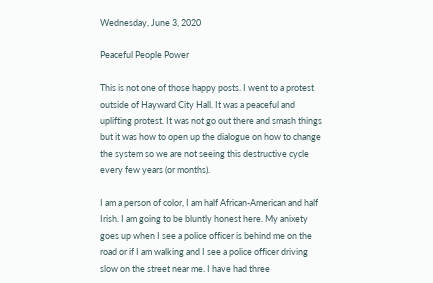Wednesday, June 3, 2020

Peaceful People Power

This is not one of those happy posts. I went to a protest outside of Hayward City Hall. It was a peaceful and uplifting protest. It was not go out there and smash things but it was how to open up the dialogue on how to change the system so we are not seeing this destructive cycle every few years (or months).

I am a person of color, I am half African-American and half Irish. I am going to be bluntly honest here. My anixety goes up when I see a police officer is behind me on the road or if I am walking and I see a police officer driving slow on the street near me. I have had three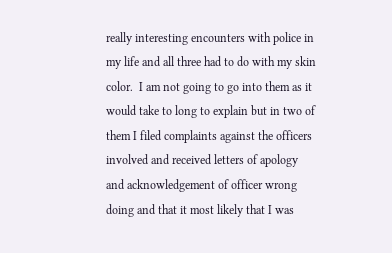really interesting encounters with police in my life and all three had to do with my skin color.  I am not going to go into them as it would take to long to explain but in two of them I filed complaints against the officers involved and received letters of apology and acknowledgement of officer wrong doing and that it most likely that I was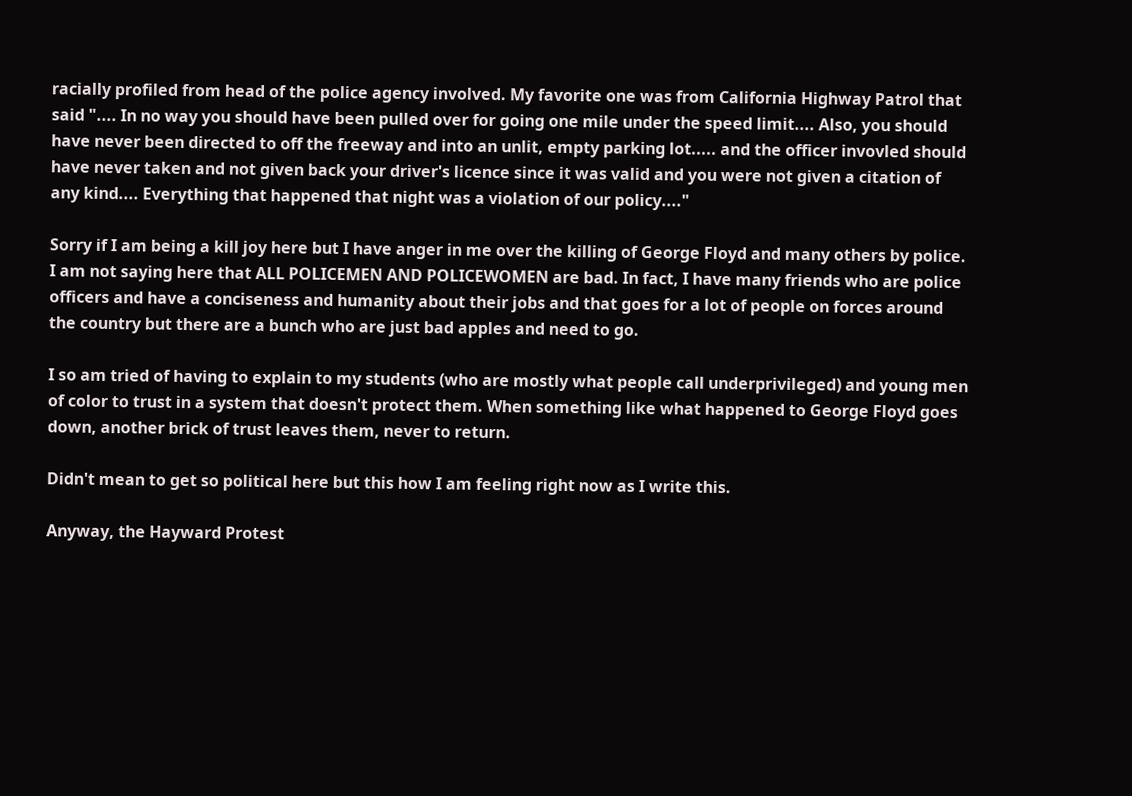racially profiled from head of the police agency involved. My favorite one was from California Highway Patrol that said ".... In no way you should have been pulled over for going one mile under the speed limit.... Also, you should have never been directed to off the freeway and into an unlit, empty parking lot..... and the officer invovled should have never taken and not given back your driver's licence since it was valid and you were not given a citation of any kind.... Everything that happened that night was a violation of our policy...."

Sorry if I am being a kill joy here but I have anger in me over the killing of George Floyd and many others by police. I am not saying here that ALL POLICEMEN AND POLICEWOMEN are bad. In fact, I have many friends who are police officers and have a conciseness and humanity about their jobs and that goes for a lot of people on forces around the country but there are a bunch who are just bad apples and need to go.

I so am tried of having to explain to my students (who are mostly what people call underprivileged) and young men of color to trust in a system that doesn't protect them. When something like what happened to George Floyd goes down, another brick of trust leaves them, never to return.

Didn't mean to get so political here but this how I am feeling right now as I write this.

Anyway, the Hayward Protest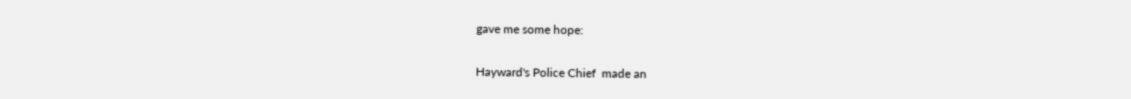gave me some hope:

Hayward's Police Chief  made an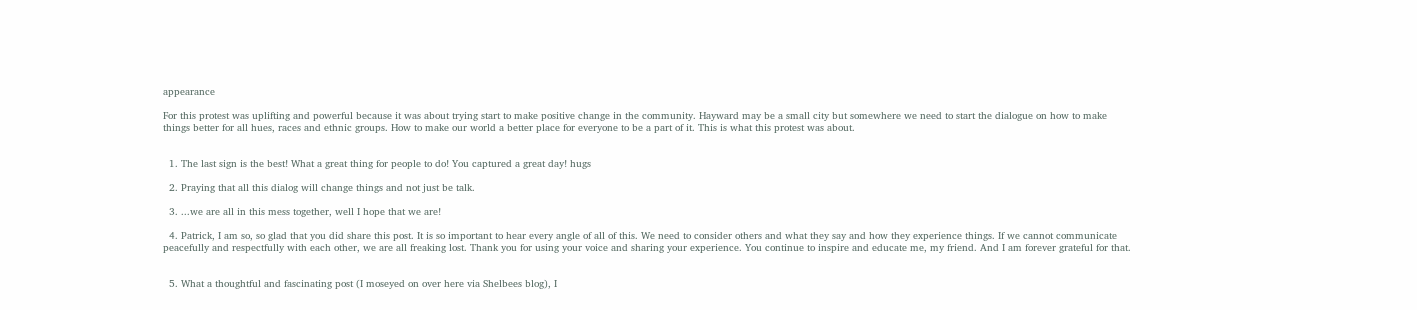appearance

For this protest was uplifting and powerful because it was about trying start to make positive change in the community. Hayward may be a small city but somewhere we need to start the dialogue on how to make things better for all hues, races and ethnic groups. How to make our world a better place for everyone to be a part of it. This is what this protest was about.


  1. The last sign is the best! What a great thing for people to do! You captured a great day! hugs

  2. Praying that all this dialog will change things and not just be talk.

  3. ...we are all in this mess together, well I hope that we are!

  4. Patrick, I am so, so glad that you did share this post. It is so important to hear every angle of all of this. We need to consider others and what they say and how they experience things. If we cannot communicate peacefully and respectfully with each other, we are all freaking lost. Thank you for using your voice and sharing your experience. You continue to inspire and educate me, my friend. And I am forever grateful for that.


  5. What a thoughtful and fascinating post (I moseyed on over here via Shelbees blog), I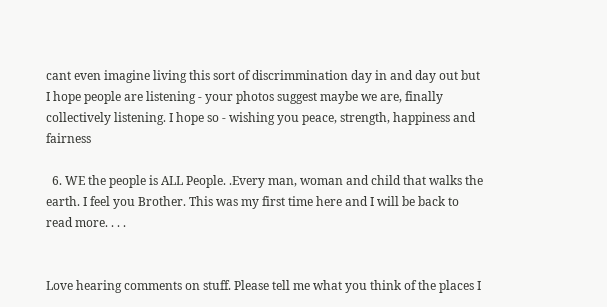cant even imagine living this sort of discrimmination day in and day out but I hope people are listening - your photos suggest maybe we are, finally collectively listening. I hope so - wishing you peace, strength, happiness and fairness

  6. WE the people is ALL People. .Every man, woman and child that walks the earth. I feel you Brother. This was my first time here and I will be back to read more. . . .


Love hearing comments on stuff. Please tell me what you think of the places I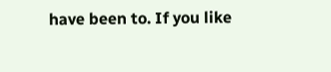have been to. If you like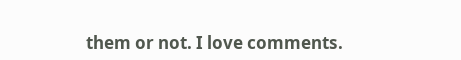them or not. I love comments.